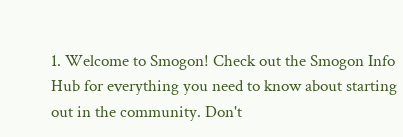1. Welcome to Smogon! Check out the Smogon Info Hub for everything you need to know about starting out in the community. Don't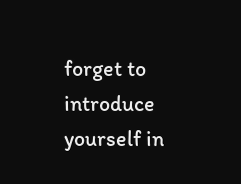forget to introduce yourself in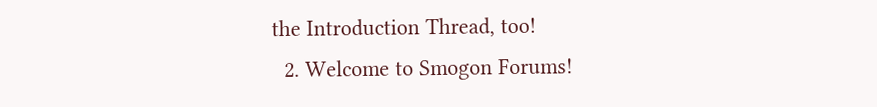the Introduction Thread, too!
  2. Welcome to Smogon Forums!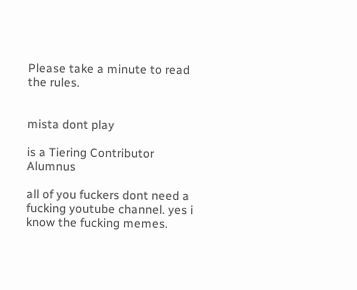Please take a minute to read the rules.


mista dont play

is a Tiering Contributor Alumnus

all of you fuckers dont need a fucking youtube channel. yes i know the fucking memes.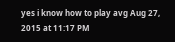yes i know how to play avg Aug 27, 2015 at 11:17 PM